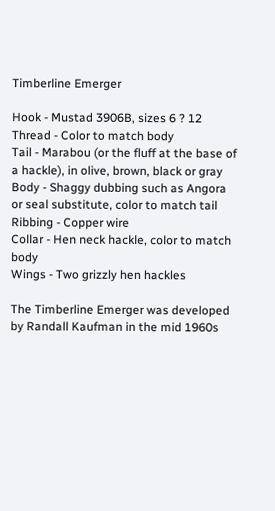Timberline Emerger

Hook - Mustad 3906B, sizes 6 ? 12
Thread - Color to match body
Tail - Marabou (or the fluff at the base of a hackle), in olive, brown, black or gray
Body - Shaggy dubbing such as Angora or seal substitute, color to match tail
Ribbing - Copper wire
Collar - Hen neck hackle, color to match body
Wings - Two grizzly hen hackles

The Timberline Emerger was developed by Randall Kaufman in the mid 1960s